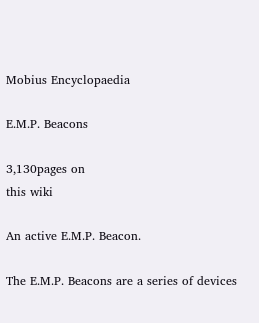Mobius Encyclopaedia

E.M.P. Beacons

3,130pages on
this wiki

An active E.M.P. Beacon.

The E.M.P. Beacons are a series of devices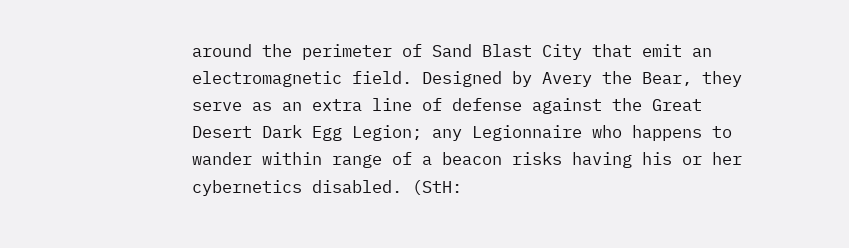around the perimeter of Sand Blast City that emit an electromagnetic field. Designed by Avery the Bear, they serve as an extra line of defense against the Great Desert Dark Egg Legion; any Legionnaire who happens to wander within range of a beacon risks having his or her cybernetics disabled. (StH: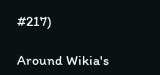#217)

Around Wikia's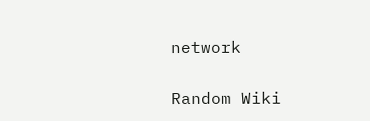network

Random Wiki